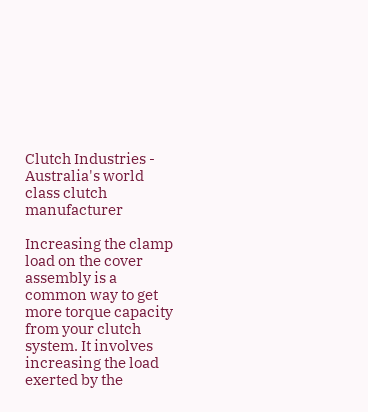Clutch Industries - Australia's world class clutch manufacturer

Increasing the clamp load on the cover assembly is a common way to get more torque capacity from your clutch system. It involves increasing the load exerted by the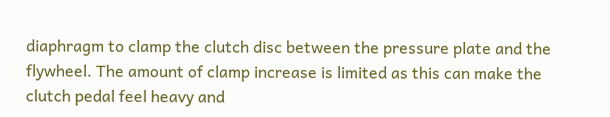diaphragm to clamp the clutch disc between the pressure plate and the flywheel. The amount of clamp increase is limited as this can make the clutch pedal feel heavy and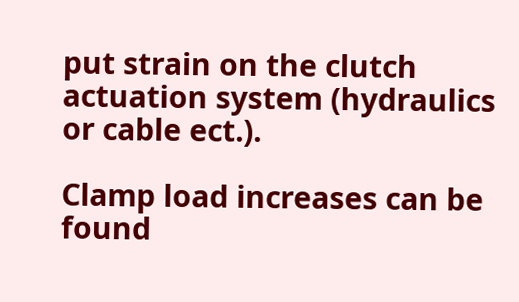put strain on the clutch actuation system (hydraulics or cable ect.).

Clamp load increases can be found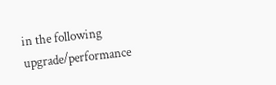in the following upgrade/performance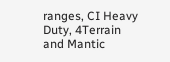ranges, CI Heavy Duty, 4Terrain and Mantic